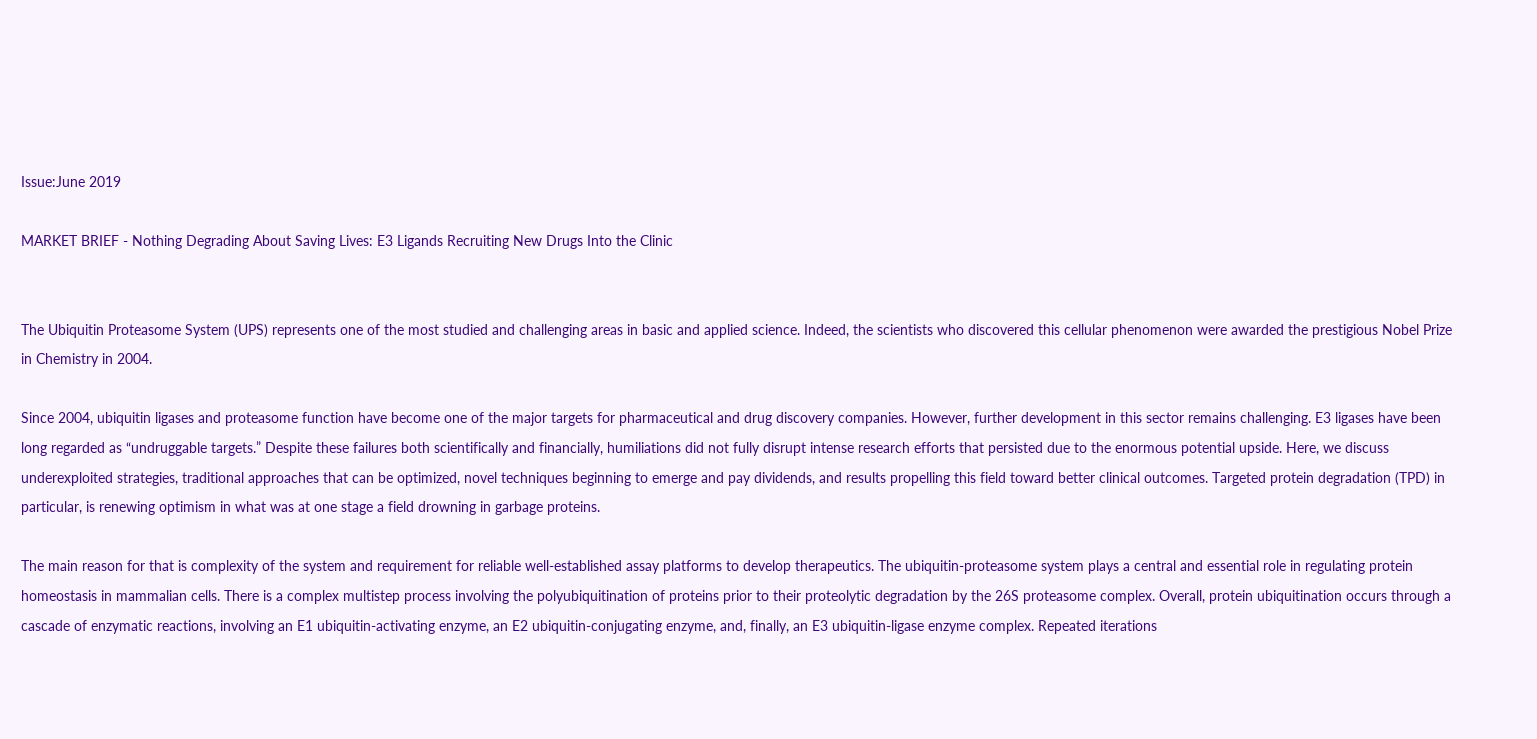Issue:June 2019

MARKET BRIEF - Nothing Degrading About Saving Lives: E3 Ligands Recruiting New Drugs Into the Clinic


The Ubiquitin Proteasome System (UPS) represents one of the most studied and challenging areas in basic and applied science. Indeed, the scientists who discovered this cellular phenomenon were awarded the prestigious Nobel Prize in Chemistry in 2004.

Since 2004, ubiquitin ligases and proteasome function have become one of the major targets for pharmaceutical and drug discovery companies. However, further development in this sector remains challenging. E3 ligases have been long regarded as “undruggable targets.” Despite these failures both scientifically and financially, humiliations did not fully disrupt intense research efforts that persisted due to the enormous potential upside. Here, we discuss underexploited strategies, traditional approaches that can be optimized, novel techniques beginning to emerge and pay dividends, and results propelling this field toward better clinical outcomes. Targeted protein degradation (TPD) in particular, is renewing optimism in what was at one stage a field drowning in garbage proteins.

The main reason for that is complexity of the system and requirement for reliable well-established assay platforms to develop therapeutics. The ubiquitin-proteasome system plays a central and essential role in regulating protein homeostasis in mammalian cells. There is a complex multistep process involving the polyubiquitination of proteins prior to their proteolytic degradation by the 26S proteasome complex. Overall, protein ubiquitination occurs through a cascade of enzymatic reactions, involving an E1 ubiquitin-activating enzyme, an E2 ubiquitin-conjugating enzyme, and, finally, an E3 ubiquitin-ligase enzyme complex. Repeated iterations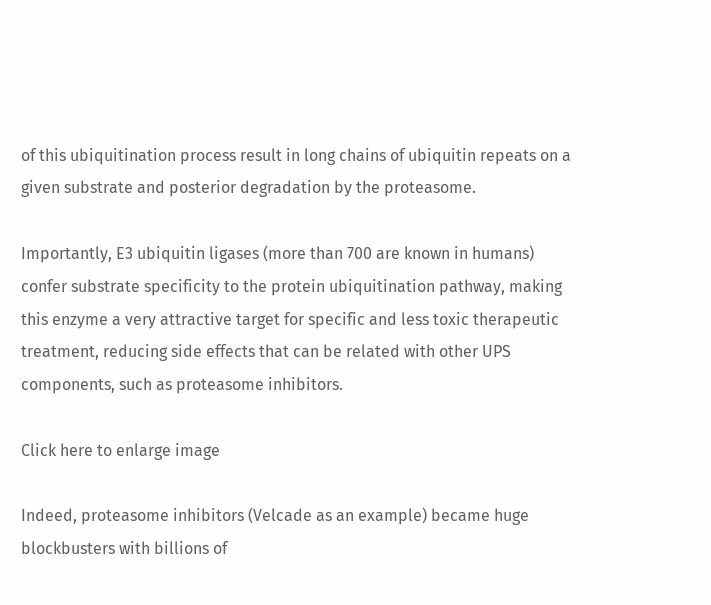of this ubiquitination process result in long chains of ubiquitin repeats on a given substrate and posterior degradation by the proteasome.

Importantly, E3 ubiquitin ligases (more than 700 are known in humans) confer substrate specificity to the protein ubiquitination pathway, making this enzyme a very attractive target for specific and less toxic therapeutic treatment, reducing side effects that can be related with other UPS components, such as proteasome inhibitors.

Click here to enlarge image

Indeed, proteasome inhibitors (Velcade as an example) became huge blockbusters with billions of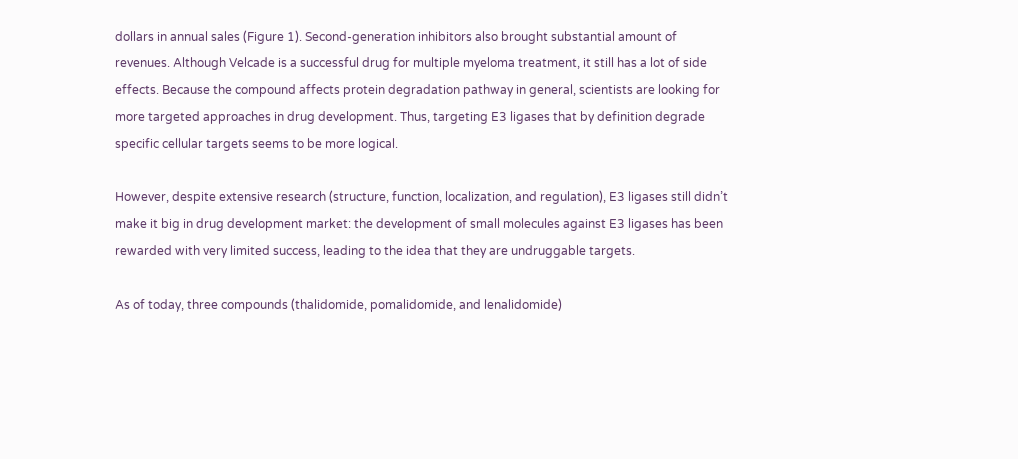dollars in annual sales (Figure 1). Second-generation inhibitors also brought substantial amount of revenues. Although Velcade is a successful drug for multiple myeloma treatment, it still has a lot of side effects. Because the compound affects protein degradation pathway in general, scientists are looking for more targeted approaches in drug development. Thus, targeting E3 ligases that by definition degrade specific cellular targets seems to be more logical.

However, despite extensive research (structure, function, localization, and regulation), E3 ligases still didn’t make it big in drug development market: the development of small molecules against E3 ligases has been rewarded with very limited success, leading to the idea that they are undruggable targets.

As of today, three compounds (thalidomide, pomalidomide, and lenalidomide)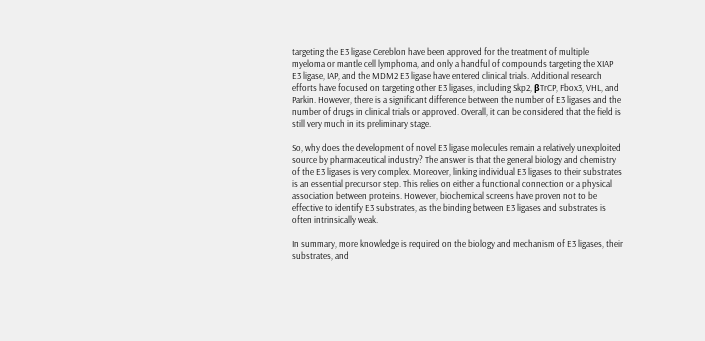targeting the E3 ligase Cereblon have been approved for the treatment of multiple myeloma or mantle cell lymphoma, and only a handful of compounds targeting the XIAP E3 ligase, IAP, and the MDM2 E3 ligase have entered clinical trials. Additional research efforts have focused on targeting other E3 ligases, including Skp2, βTrCP, Fbox3, VHL, and Parkin. However, there is a significant difference between the number of E3 ligases and the number of drugs in clinical trials or approved. Overall, it can be considered that the field is still very much in its preliminary stage.

So, why does the development of novel E3 ligase molecules remain a relatively unexploited source by pharmaceutical industry? The answer is that the general biology and chemistry of the E3 ligases is very complex. Moreover, linking individual E3 ligases to their substrates is an essential precursor step. This relies on either a functional connection or a physical association between proteins. However, biochemical screens have proven not to be effective to identify E3 substrates, as the binding between E3 ligases and substrates is often intrinsically weak.

In summary, more knowledge is required on the biology and mechanism of E3 ligases, their substrates, and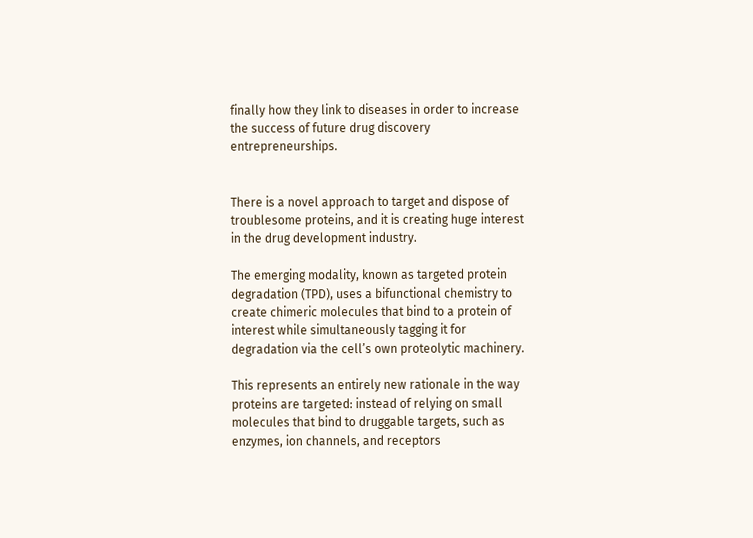finally how they link to diseases in order to increase the success of future drug discovery entrepreneurships.


There is a novel approach to target and dispose of troublesome proteins, and it is creating huge interest in the drug development industry.

The emerging modality, known as targeted protein degradation (TPD), uses a bifunctional chemistry to create chimeric molecules that bind to a protein of interest while simultaneously tagging it for degradation via the cell’s own proteolytic machinery.

This represents an entirely new rationale in the way proteins are targeted: instead of relying on small molecules that bind to druggable targets, such as enzymes, ion channels, and receptors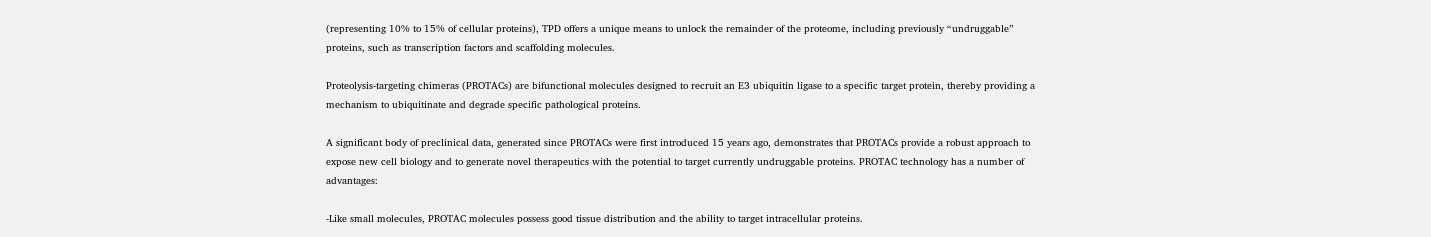(representing 10% to 15% of cellular proteins), TPD offers a unique means to unlock the remainder of the proteome, including previously “undruggable” proteins, such as transcription factors and scaffolding molecules.

Proteolysis-targeting chimeras (PROTACs) are bifunctional molecules designed to recruit an E3 ubiquitin ligase to a specific target protein, thereby providing a mechanism to ubiquitinate and degrade specific pathological proteins.

A significant body of preclinical data, generated since PROTACs were first introduced 15 years ago, demonstrates that PROTACs provide a robust approach to expose new cell biology and to generate novel therapeutics with the potential to target currently undruggable proteins. PROTAC technology has a number of advantages:

-Like small molecules, PROTAC molecules possess good tissue distribution and the ability to target intracellular proteins.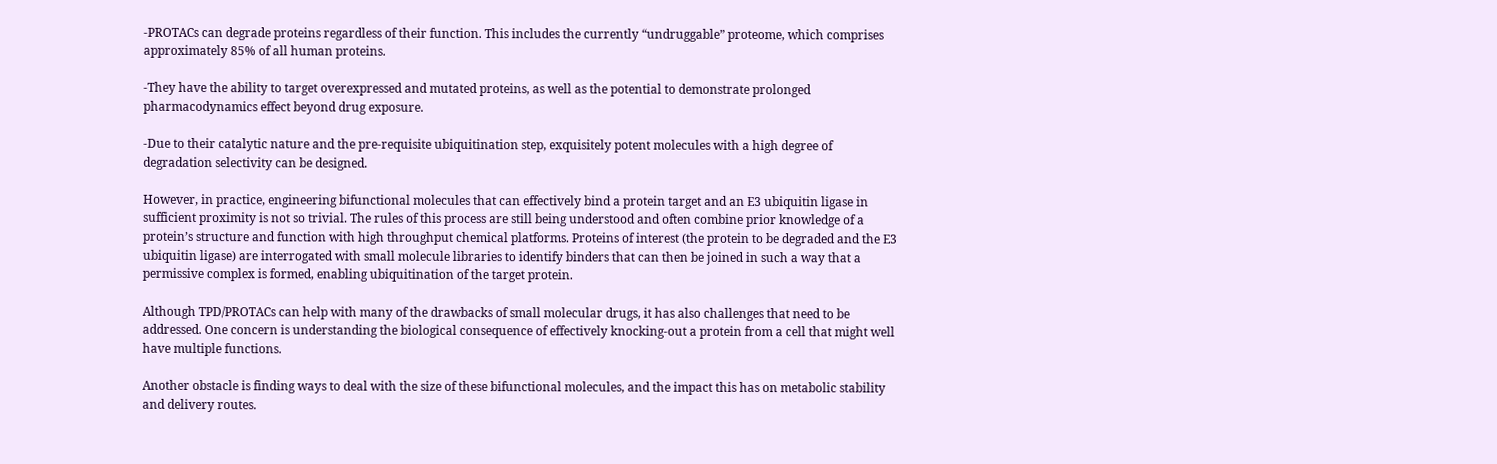-PROTACs can degrade proteins regardless of their function. This includes the currently “undruggable” proteome, which comprises approximately 85% of all human proteins.

-They have the ability to target overexpressed and mutated proteins, as well as the potential to demonstrate prolonged pharmacodynamics effect beyond drug exposure.

-Due to their catalytic nature and the pre-requisite ubiquitination step, exquisitely potent molecules with a high degree of degradation selectivity can be designed.

However, in practice, engineering bifunctional molecules that can effectively bind a protein target and an E3 ubiquitin ligase in sufficient proximity is not so trivial. The rules of this process are still being understood and often combine prior knowledge of a protein’s structure and function with high throughput chemical platforms. Proteins of interest (the protein to be degraded and the E3 ubiquitin ligase) are interrogated with small molecule libraries to identify binders that can then be joined in such a way that a permissive complex is formed, enabling ubiquitination of the target protein.

Although TPD/PROTACs can help with many of the drawbacks of small molecular drugs, it has also challenges that need to be addressed. One concern is understanding the biological consequence of effectively knocking-out a protein from a cell that might well have multiple functions.

Another obstacle is finding ways to deal with the size of these bifunctional molecules, and the impact this has on metabolic stability and delivery routes.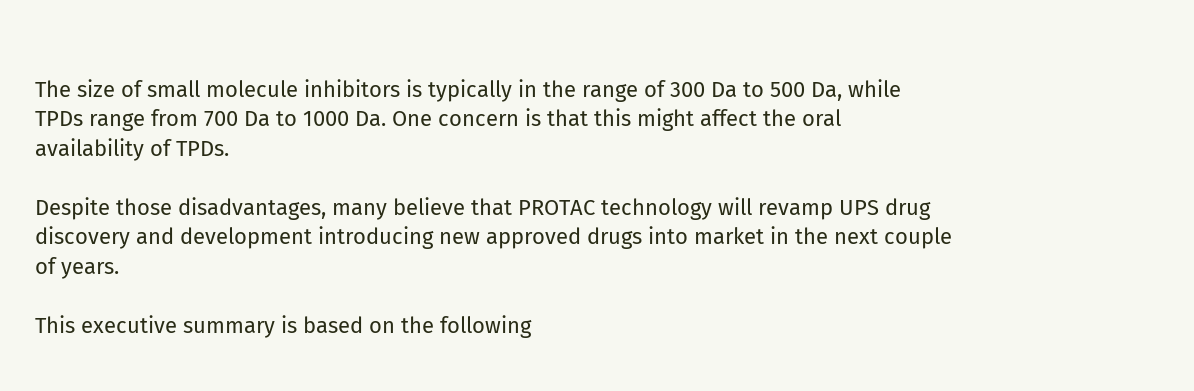The size of small molecule inhibitors is typically in the range of 300 Da to 500 Da, while TPDs range from 700 Da to 1000 Da. One concern is that this might affect the oral availability of TPDs.

Despite those disadvantages, many believe that PROTAC technology will revamp UPS drug discovery and development introducing new approved drugs into market in the next couple of years.

This executive summary is based on the following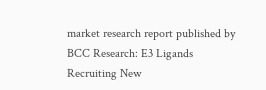market research report published by BCC Research: E3 Ligands Recruiting New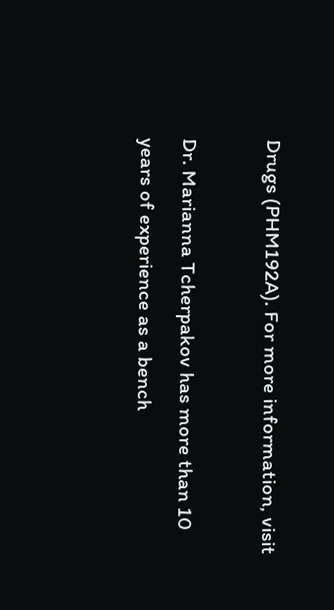Drugs (PHM192A). For more information, visit

Dr. Marianna Tcherpakov has more than 10 years of experience as a bench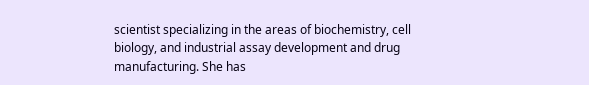scientist specializing in the areas of biochemistry, cell biology, and industrial assay development and drug manufacturing. She has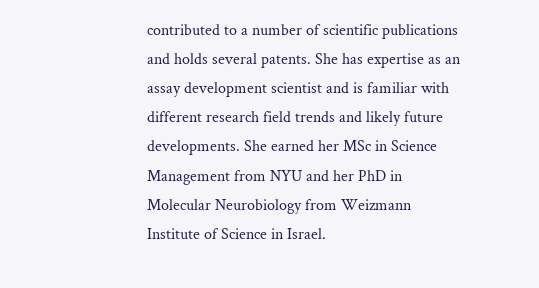contributed to a number of scientific publications and holds several patents. She has expertise as an assay development scientist and is familiar with different research field trends and likely future developments. She earned her MSc in Science Management from NYU and her PhD in Molecular Neurobiology from Weizmann Institute of Science in Israel.